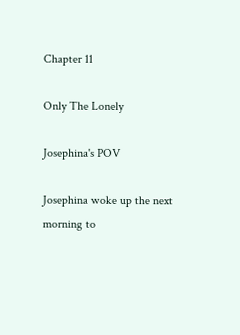Chapter 11

Only The Lonely

Josephina's POV

Josephina woke up the next morning to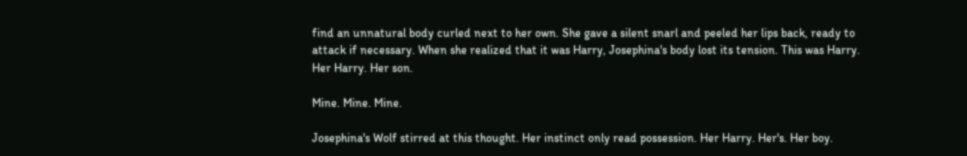find an unnatural body curled next to her own. She gave a silent snarl and peeled her lips back, ready to attack if necessary. When she realized that it was Harry, Josephina's body lost its tension. This was Harry. Her Harry. Her son.

Mine. Mine. Mine.

Josephina's Wolf stirred at this thought. Her instinct only read possession. Her Harry. Her's. Her boy.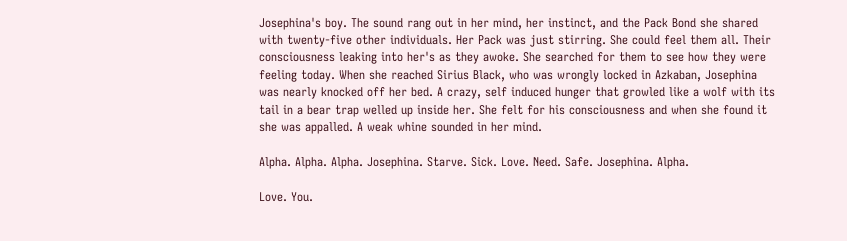Josephina's boy. The sound rang out in her mind, her instinct, and the Pack Bond she shared with twenty-five other individuals. Her Pack was just stirring. She could feel them all. Their consciousness leaking into her's as they awoke. She searched for them to see how they were feeling today. When she reached Sirius Black, who was wrongly locked in Azkaban, Josephina was nearly knocked off her bed. A crazy, self induced hunger that growled like a wolf with its tail in a bear trap welled up inside her. She felt for his consciousness and when she found it she was appalled. A weak whine sounded in her mind.

Alpha. Alpha. Alpha. Josephina. Starve. Sick. Love. Need. Safe. Josephina. Alpha.

Love. You.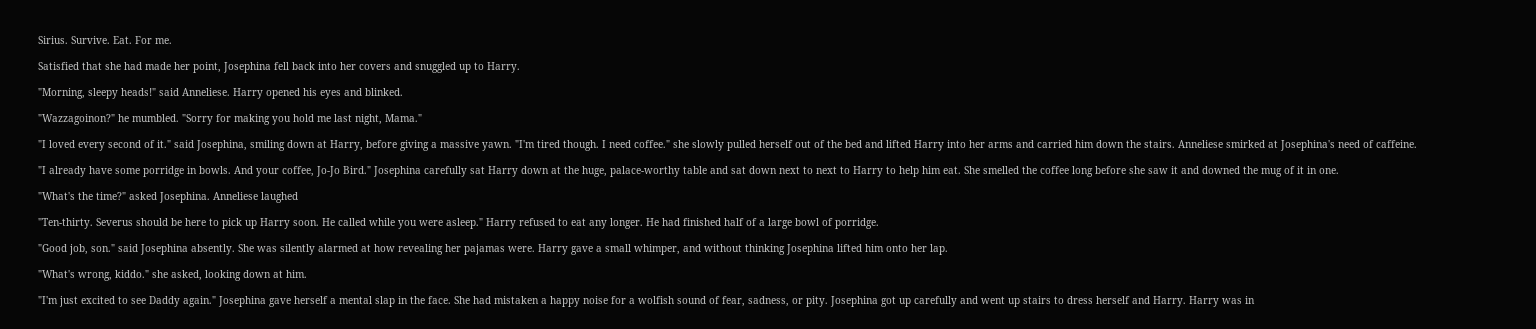Sirius. Survive. Eat. For me.

Satisfied that she had made her point, Josephina fell back into her covers and snuggled up to Harry.

"Morning, sleepy heads!" said Anneliese. Harry opened his eyes and blinked.

"Wazzagoinon?" he mumbled. "Sorry for making you hold me last night, Mama."

"I loved every second of it." said Josephina, smiling down at Harry, before giving a massive yawn. "I'm tired though. I need coffee." she slowly pulled herself out of the bed and lifted Harry into her arms and carried him down the stairs. Anneliese smirked at Josephina's need of caffeine.

"I already have some porridge in bowls. And your coffee, Jo-Jo Bird." Josephina carefully sat Harry down at the huge, palace-worthy table and sat down next to next to Harry to help him eat. She smelled the coffee long before she saw it and downed the mug of it in one.

"What's the time?" asked Josephina. Anneliese laughed

"Ten-thirty. Severus should be here to pick up Harry soon. He called while you were asleep." Harry refused to eat any longer. He had finished half of a large bowl of porridge.

"Good job, son." said Josephina absently. She was silently alarmed at how revealing her pajamas were. Harry gave a small whimper, and without thinking Josephina lifted him onto her lap.

"What's wrong, kiddo." she asked, looking down at him.

"I'm just excited to see Daddy again." Josephina gave herself a mental slap in the face. She had mistaken a happy noise for a wolfish sound of fear, sadness, or pity. Josephina got up carefully and went up stairs to dress herself and Harry. Harry was in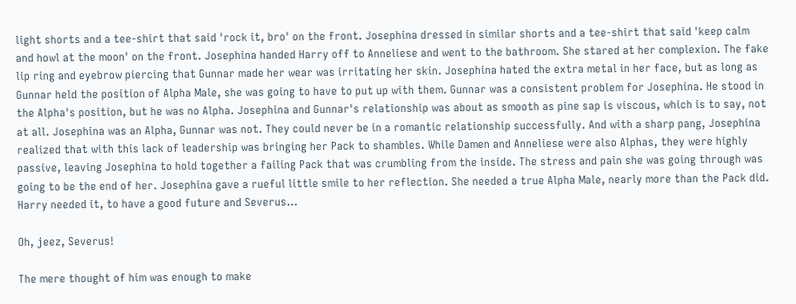light shorts and a tee-shirt that said 'rock it, bro' on the front. Josephina dressed in similar shorts and a tee-shirt that said 'keep calm and howl at the moon' on the front. Josephina handed Harry off to Anneliese and went to the bathroom. She stared at her complexion. The fake lip ring and eyebrow piercing that Gunnar made her wear was irritating her skin. Josephina hated the extra metal in her face, but as long as Gunnar held the position of Alpha Male, she was going to have to put up with them. Gunnar was a consistent problem for Josephina. He stood in the Alpha's position, but he was no Alpha. Josephina and Gunnar's relationship was about as smooth as pine sap is viscous, which is to say, not at all. Josephina was an Alpha, Gunnar was not. They could never be in a romantic relationship successfully. And with a sharp pang, Josephina realized that with this lack of leadership was bringing her Pack to shambles. While Damen and Anneliese were also Alphas, they were highly passive, leaving Josephina to hold together a failing Pack that was crumbling from the inside. The stress and pain she was going through was going to be the end of her. Josephina gave a rueful little smile to her reflection. She needed a true Alpha Male, nearly more than the Pack did. Harry needed it, to have a good future and Severus…

Oh, jeez, Severus!

The mere thought of him was enough to make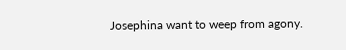Josephina want to weep from agony.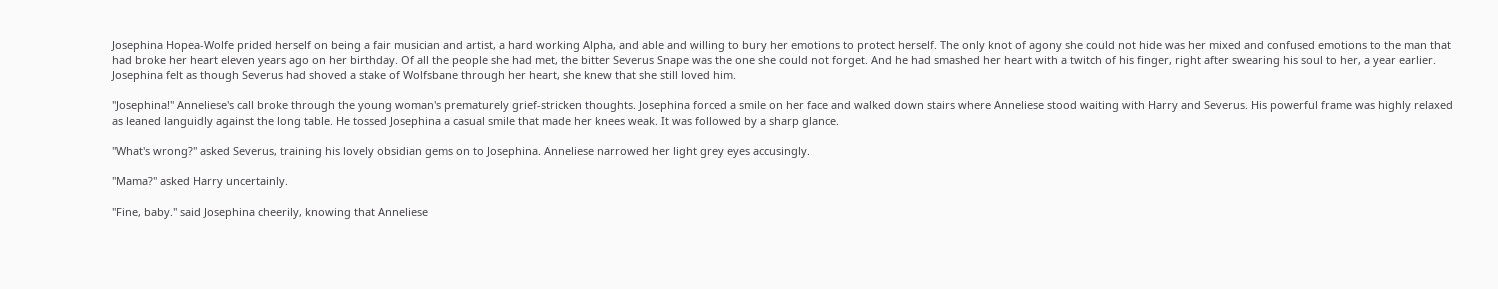Josephina Hopea-Wolfe prided herself on being a fair musician and artist, a hard working Alpha, and able and willing to bury her emotions to protect herself. The only knot of agony she could not hide was her mixed and confused emotions to the man that had broke her heart eleven years ago on her birthday. Of all the people she had met, the bitter Severus Snape was the one she could not forget. And he had smashed her heart with a twitch of his finger, right after swearing his soul to her, a year earlier. Josephina felt as though Severus had shoved a stake of Wolfsbane through her heart, she knew that she still loved him.

"Josephina!" Anneliese's call broke through the young woman's prematurely grief-stricken thoughts. Josephina forced a smile on her face and walked down stairs where Anneliese stood waiting with Harry and Severus. His powerful frame was highly relaxed as leaned languidly against the long table. He tossed Josephina a casual smile that made her knees weak. It was followed by a sharp glance.

"What's wrong?" asked Severus, training his lovely obsidian gems on to Josephina. Anneliese narrowed her light grey eyes accusingly.

"Mama?" asked Harry uncertainly.

"Fine, baby." said Josephina cheerily, knowing that Anneliese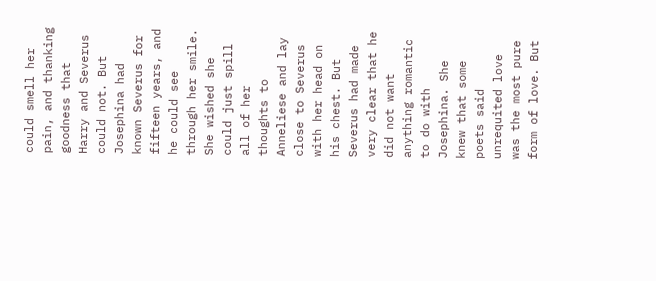could smell her pain, and thanking goodness that Harry and Severus could not. But Josephina had known Severus for fifteen years, and he could see through her smile. She wished she could just spill all of her thoughts to Anneliese and lay close to Severus with her head on his chest. But Severus had made very clear that he did not want anything romantic to do with Josephina. She knew that some poets said unrequited love was the most pure form of love. But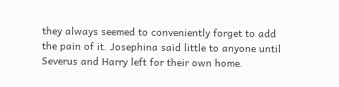they always seemed to conveniently forget to add the pain of it. Josephina said little to anyone until Severus and Harry left for their own home.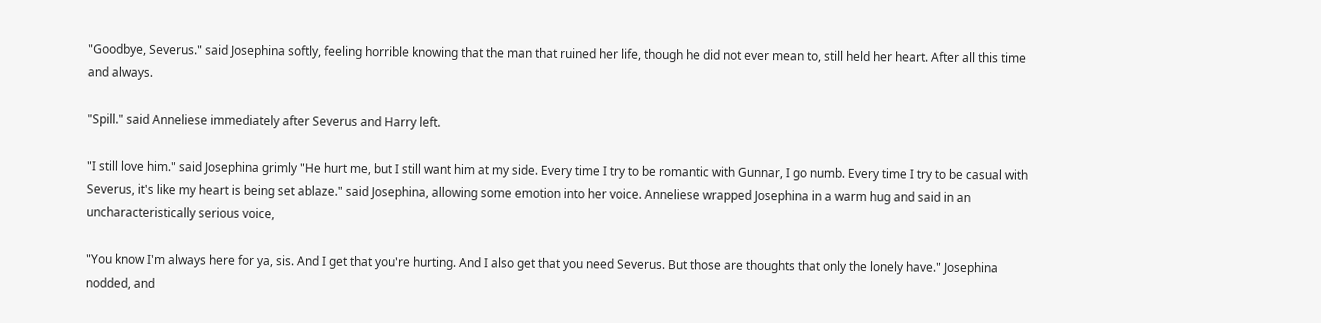"Goodbye, Severus." said Josephina softly, feeling horrible knowing that the man that ruined her life, though he did not ever mean to, still held her heart. After all this time and always.

"Spill." said Anneliese immediately after Severus and Harry left.

"I still love him." said Josephina grimly "He hurt me, but I still want him at my side. Every time I try to be romantic with Gunnar, I go numb. Every time I try to be casual with Severus, it's like my heart is being set ablaze." said Josephina, allowing some emotion into her voice. Anneliese wrapped Josephina in a warm hug and said in an uncharacteristically serious voice,

"You know I'm always here for ya, sis. And I get that you're hurting. And I also get that you need Severus. But those are thoughts that only the lonely have." Josephina nodded, and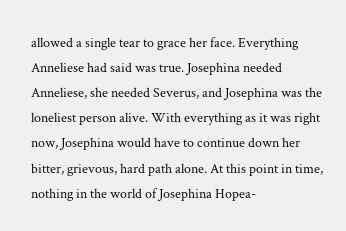allowed a single tear to grace her face. Everything Anneliese had said was true. Josephina needed Anneliese, she needed Severus, and Josephina was the loneliest person alive. With everything as it was right now, Josephina would have to continue down her bitter, grievous, hard path alone. At this point in time, nothing in the world of Josephina Hopea-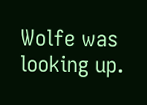Wolfe was looking up.